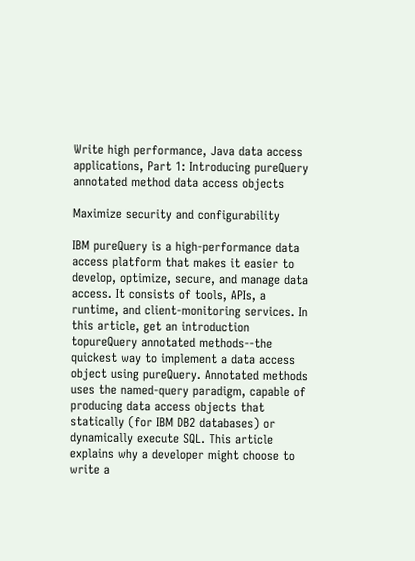Write high performance, Java data access applications, Part 1: Introducing pureQuery annotated method data access objects

Maximize security and configurability

IBM pureQuery is a high-performance data access platform that makes it easier to develop, optimize, secure, and manage data access. It consists of tools, APIs, a runtime, and client-monitoring services. In this article, get an introduction topureQuery annotated methods--the quickest way to implement a data access object using pureQuery. Annotated methods uses the named-query paradigm, capable of producing data access objects that statically (for IBM DB2 databases) or dynamically execute SQL. This article explains why a developer might choose to write a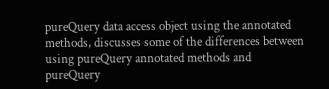pureQuery data access object using the annotated methods, discusses some of the differences between using pureQuery annotated methods and pureQuery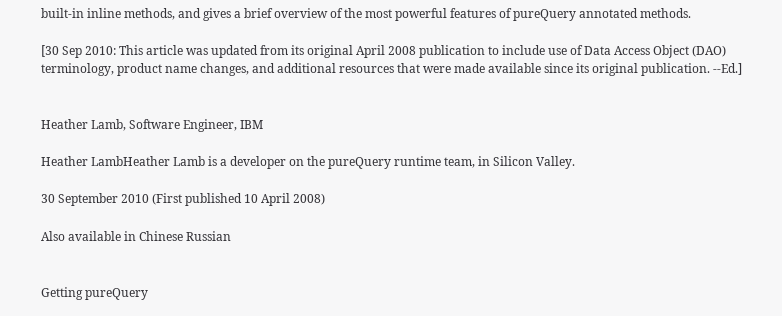built-in inline methods, and gives a brief overview of the most powerful features of pureQuery annotated methods.

[30 Sep 2010: This article was updated from its original April 2008 publication to include use of Data Access Object (DAO) terminology, product name changes, and additional resources that were made available since its original publication. --Ed.]


Heather Lamb, Software Engineer, IBM

Heather LambHeather Lamb is a developer on the pureQuery runtime team, in Silicon Valley.

30 September 2010 (First published 10 April 2008)

Also available in Chinese Russian


Getting pureQuery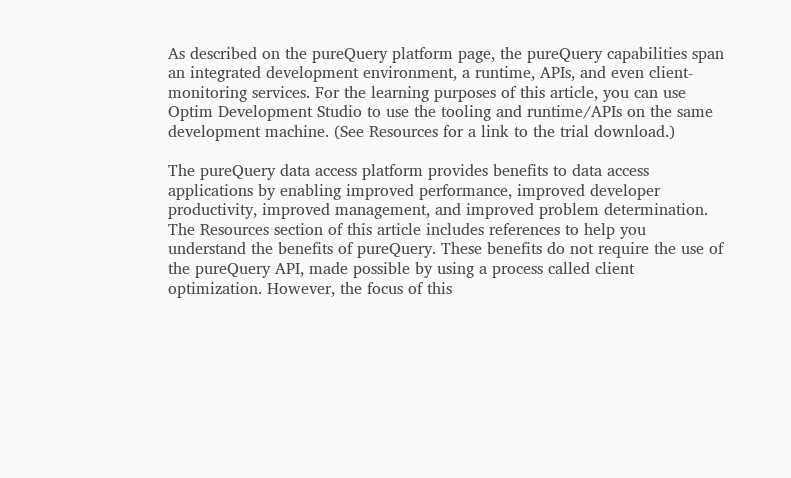As described on the pureQuery platform page, the pureQuery capabilities span an integrated development environment, a runtime, APIs, and even client-monitoring services. For the learning purposes of this article, you can use Optim Development Studio to use the tooling and runtime/APIs on the same development machine. (See Resources for a link to the trial download.)

The pureQuery data access platform provides benefits to data access applications by enabling improved performance, improved developer productivity, improved management, and improved problem determination. The Resources section of this article includes references to help you understand the benefits of pureQuery. These benefits do not require the use of the pureQuery API, made possible by using a process called client optimization. However, the focus of this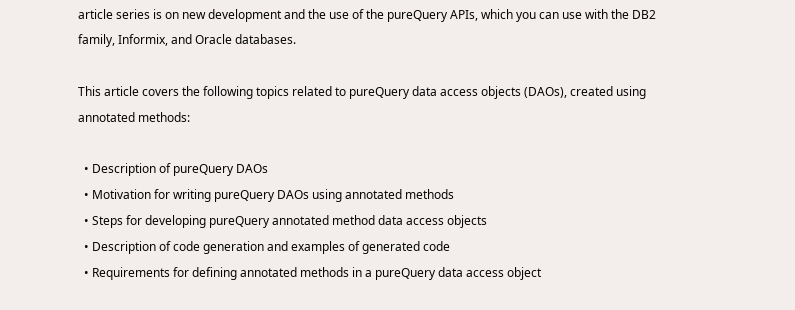article series is on new development and the use of the pureQuery APIs, which you can use with the DB2 family, Informix, and Oracle databases.

This article covers the following topics related to pureQuery data access objects (DAOs), created using annotated methods:

  • Description of pureQuery DAOs
  • Motivation for writing pureQuery DAOs using annotated methods
  • Steps for developing pureQuery annotated method data access objects
  • Description of code generation and examples of generated code
  • Requirements for defining annotated methods in a pureQuery data access object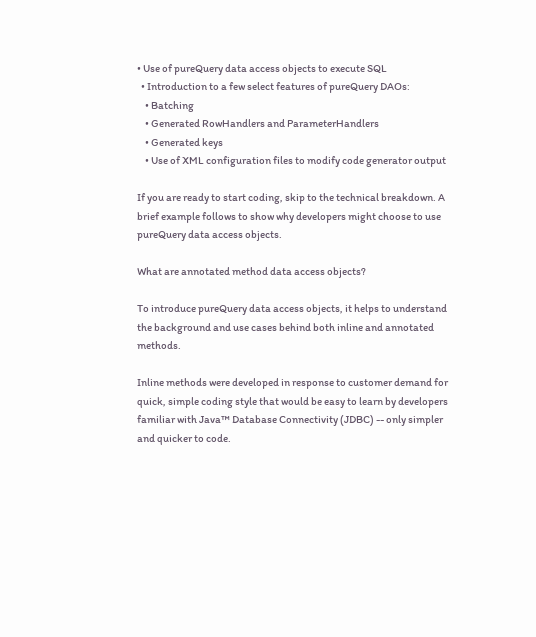• Use of pureQuery data access objects to execute SQL
  • Introduction to a few select features of pureQuery DAOs:
    • Batching
    • Generated RowHandlers and ParameterHandlers
    • Generated keys
    • Use of XML configuration files to modify code generator output

If you are ready to start coding, skip to the technical breakdown. A brief example follows to show why developers might choose to use pureQuery data access objects.

What are annotated method data access objects?

To introduce pureQuery data access objects, it helps to understand the background and use cases behind both inline and annotated methods.

Inline methods were developed in response to customer demand for quick, simple coding style that would be easy to learn by developers familiar with Java™ Database Connectivity (JDBC) -- only simpler and quicker to code.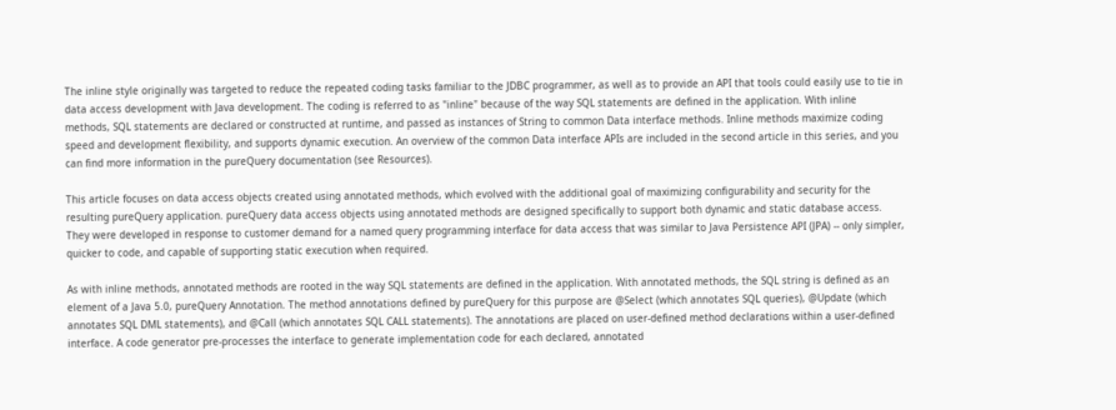The inline style originally was targeted to reduce the repeated coding tasks familiar to the JDBC programmer, as well as to provide an API that tools could easily use to tie in data access development with Java development. The coding is referred to as "inline" because of the way SQL statements are defined in the application. With inline methods, SQL statements are declared or constructed at runtime, and passed as instances of String to common Data interface methods. Inline methods maximize coding speed and development flexibility, and supports dynamic execution. An overview of the common Data interface APIs are included in the second article in this series, and you can find more information in the pureQuery documentation (see Resources).

This article focuses on data access objects created using annotated methods, which evolved with the additional goal of maximizing configurability and security for the resulting pureQuery application. pureQuery data access objects using annotated methods are designed specifically to support both dynamic and static database access. They were developed in response to customer demand for a named query programming interface for data access that was similar to Java Persistence API (JPA) -- only simpler, quicker to code, and capable of supporting static execution when required.

As with inline methods, annotated methods are rooted in the way SQL statements are defined in the application. With annotated methods, the SQL string is defined as an element of a Java 5.0, pureQuery Annotation. The method annotations defined by pureQuery for this purpose are @Select (which annotates SQL queries), @Update (which annotates SQL DML statements), and @Call (which annotates SQL CALL statements). The annotations are placed on user-defined method declarations within a user-defined interface. A code generator pre-processes the interface to generate implementation code for each declared, annotated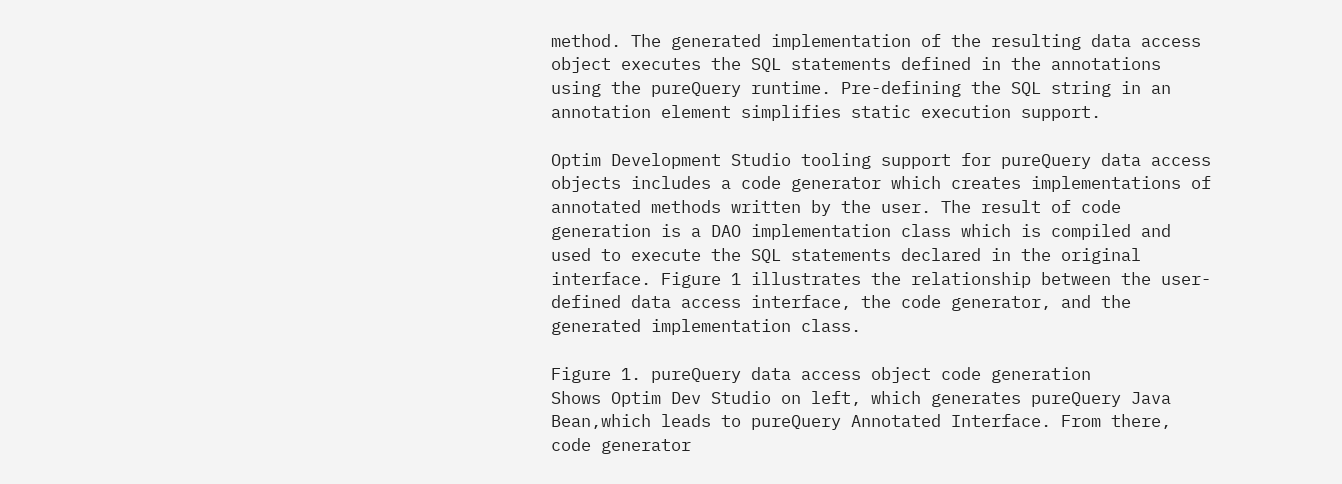method. The generated implementation of the resulting data access object executes the SQL statements defined in the annotations using the pureQuery runtime. Pre-defining the SQL string in an annotation element simplifies static execution support.

Optim Development Studio tooling support for pureQuery data access objects includes a code generator which creates implementations of annotated methods written by the user. The result of code generation is a DAO implementation class which is compiled and used to execute the SQL statements declared in the original interface. Figure 1 illustrates the relationship between the user-defined data access interface, the code generator, and the generated implementation class.

Figure 1. pureQuery data access object code generation
Shows Optim Dev Studio on left, which generates pureQuery Java Bean,which leads to pureQuery Annotated Interface. From there, code generator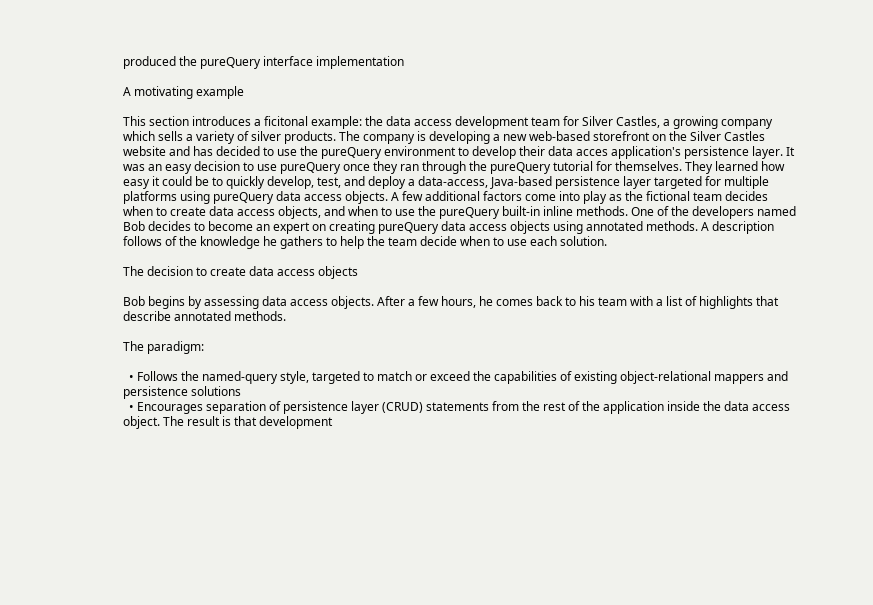produced the pureQuery interface implementation

A motivating example

This section introduces a ficitonal example: the data access development team for Silver Castles, a growing company which sells a variety of silver products. The company is developing a new web-based storefront on the Silver Castles website and has decided to use the pureQuery environment to develop their data acces application's persistence layer. It was an easy decision to use pureQuery once they ran through the pureQuery tutorial for themselves. They learned how easy it could be to quickly develop, test, and deploy a data-access, Java-based persistence layer targeted for multiple platforms using pureQuery data access objects. A few additional factors come into play as the fictional team decides when to create data access objects, and when to use the pureQuery built-in inline methods. One of the developers named Bob decides to become an expert on creating pureQuery data access objects using annotated methods. A description follows of the knowledge he gathers to help the team decide when to use each solution.

The decision to create data access objects

Bob begins by assessing data access objects. After a few hours, he comes back to his team with a list of highlights that describe annotated methods.

The paradigm:

  • Follows the named-query style, targeted to match or exceed the capabilities of existing object-relational mappers and persistence solutions
  • Encourages separation of persistence layer (CRUD) statements from the rest of the application inside the data access object. The result is that development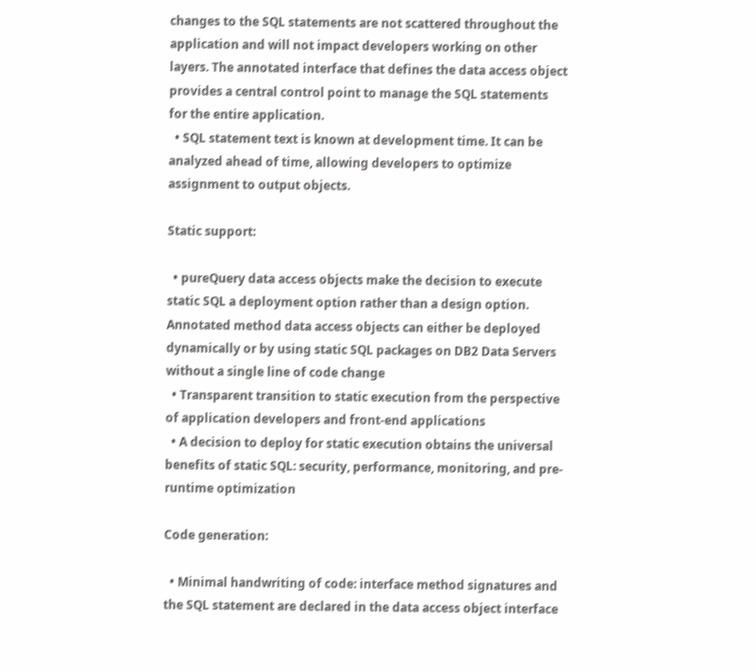changes to the SQL statements are not scattered throughout the application and will not impact developers working on other layers. The annotated interface that defines the data access object provides a central control point to manage the SQL statements for the entire application.
  • SQL statement text is known at development time. It can be analyzed ahead of time, allowing developers to optimize assignment to output objects.

Static support:

  • pureQuery data access objects make the decision to execute static SQL a deployment option rather than a design option. Annotated method data access objects can either be deployed dynamically or by using static SQL packages on DB2 Data Servers without a single line of code change
  • Transparent transition to static execution from the perspective of application developers and front-end applications
  • A decision to deploy for static execution obtains the universal benefits of static SQL: security, performance, monitoring, and pre-runtime optimization

Code generation:

  • Minimal handwriting of code: interface method signatures and the SQL statement are declared in the data access object interface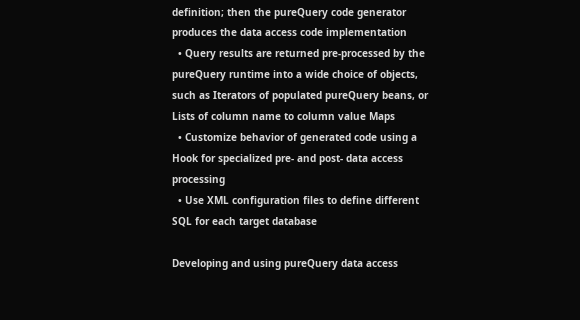definition; then the pureQuery code generator produces the data access code implementation
  • Query results are returned pre-processed by the pureQuery runtime into a wide choice of objects, such as Iterators of populated pureQuery beans, or Lists of column name to column value Maps
  • Customize behavior of generated code using a Hook for specialized pre- and post- data access processing
  • Use XML configuration files to define different SQL for each target database

Developing and using pureQuery data access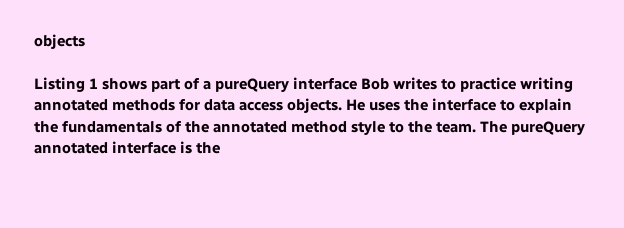objects

Listing 1 shows part of a pureQuery interface Bob writes to practice writing annotated methods for data access objects. He uses the interface to explain the fundamentals of the annotated method style to the team. The pureQuery annotated interface is the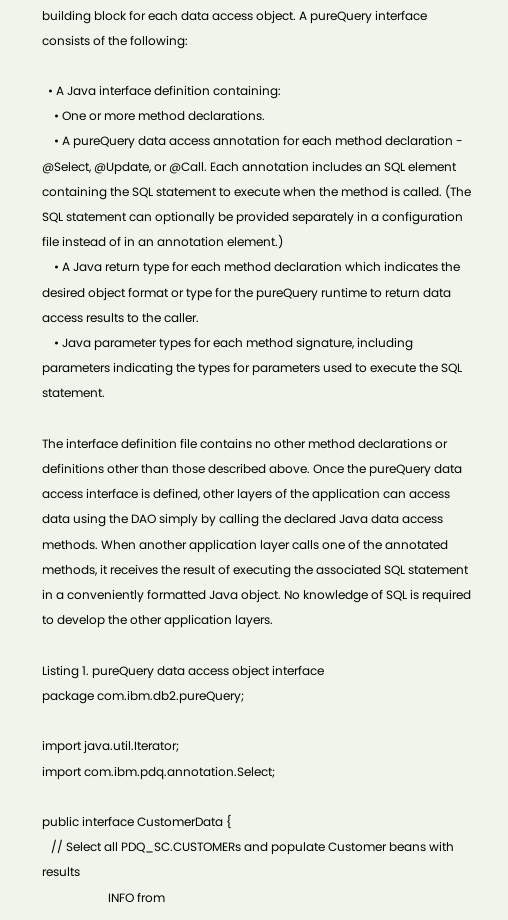building block for each data access object. A pureQuery interface consists of the following:

  • A Java interface definition containing:
    • One or more method declarations.
    • A pureQuery data access annotation for each method declaration - @Select, @Update, or @Call. Each annotation includes an SQL element containing the SQL statement to execute when the method is called. (The SQL statement can optionally be provided separately in a configuration file instead of in an annotation element.)
    • A Java return type for each method declaration which indicates the desired object format or type for the pureQuery runtime to return data access results to the caller.
    • Java parameter types for each method signature, including parameters indicating the types for parameters used to execute the SQL statement.

The interface definition file contains no other method declarations or definitions other than those described above. Once the pureQuery data access interface is defined, other layers of the application can access data using the DAO simply by calling the declared Java data access methods. When another application layer calls one of the annotated methods, it receives the result of executing the associated SQL statement in a conveniently formatted Java object. No knowledge of SQL is required to develop the other application layers.

Listing 1. pureQuery data access object interface
package com.ibm.db2.pureQuery;

import java.util.Iterator;
import com.ibm.pdq.annotation.Select;

public interface CustomerData {
   // Select all PDQ_SC.CUSTOMERs and populate Customer beans with results
                      INFO from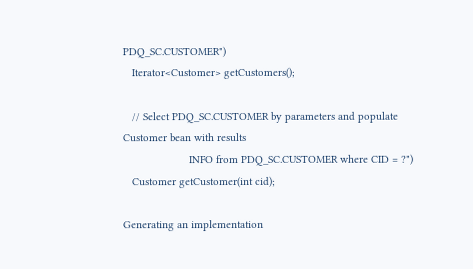PDQ_SC.CUSTOMER")
   Iterator<Customer> getCustomers();

   // Select PDQ_SC.CUSTOMER by parameters and populate Customer bean with results
                      INFO from PDQ_SC.CUSTOMER where CID = ?")
   Customer getCustomer(int cid);

Generating an implementation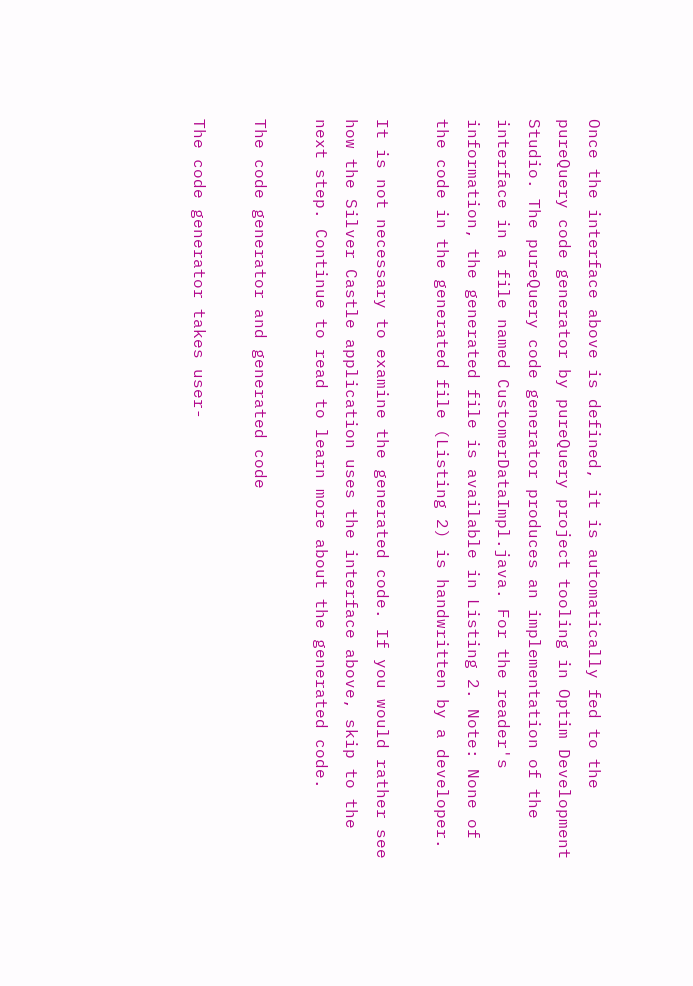Once the interface above is defined, it is automatically fed to the pureQuery code generator by pureQuery project tooling in Optim Development Studio. The pureQuery code generator produces an implementation of the interface in a file named CustomerDataImpl.java. For the reader's information, the generated file is available in Listing 2. Note: None of the code in the generated file (Listing 2) is handwritten by a developer.

It is not necessary to examine the generated code. If you would rather see how the Silver Castle application uses the interface above, skip to the next step. Continue to read to learn more about the generated code.

The code generator and generated code

The code generator takes user-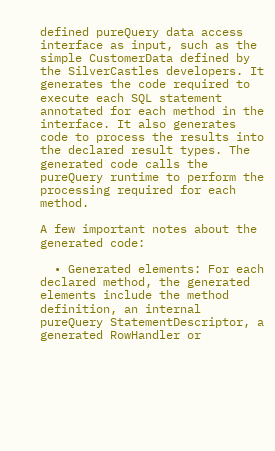defined pureQuery data access interface as input, such as the simple CustomerData defined by the SilverCastles developers. It generates the code required to execute each SQL statement annotated for each method in the interface. It also generates code to process the results into the declared result types. The generated code calls the pureQuery runtime to perform the processing required for each method.

A few important notes about the generated code:

  • Generated elements: For each declared method, the generated elements include the method definition, an internal pureQuery StatementDescriptor, a generated RowHandler or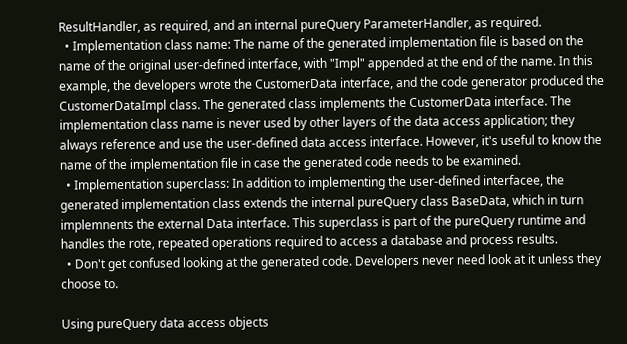ResultHandler, as required, and an internal pureQuery ParameterHandler, as required.
  • Implementation class name: The name of the generated implementation file is based on the name of the original user-defined interface, with "Impl" appended at the end of the name. In this example, the developers wrote the CustomerData interface, and the code generator produced the CustomerDataImpl class. The generated class implements the CustomerData interface. The implementation class name is never used by other layers of the data access application; they always reference and use the user-defined data access interface. However, it's useful to know the name of the implementation file in case the generated code needs to be examined.
  • Implementation superclass: In addition to implementing the user-defined interfacee, the generated implementation class extends the internal pureQuery class BaseData, which in turn implemnents the external Data interface. This superclass is part of the pureQuery runtime and handles the rote, repeated operations required to access a database and process results.
  • Don't get confused looking at the generated code. Developers never need look at it unless they choose to.

Using pureQuery data access objects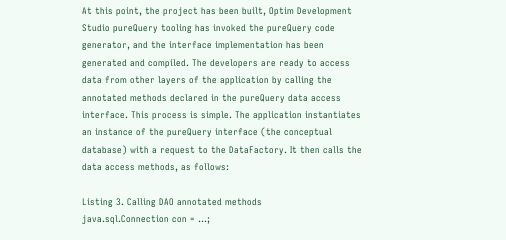At this point, the project has been built, Optim Development Studio pureQuery tooling has invoked the pureQuery code generator, and the interface implementation has been generated and compiled. The developers are ready to access data from other layers of the application by calling the annotated methods declared in the pureQuery data access interface. This process is simple. The application instantiates an instance of the pureQuery interface (the conceptual database) with a request to the DataFactory. It then calls the data access methods, as follows:

Listing 3. Calling DAO annotated methods
java.sql.Connection con = ...;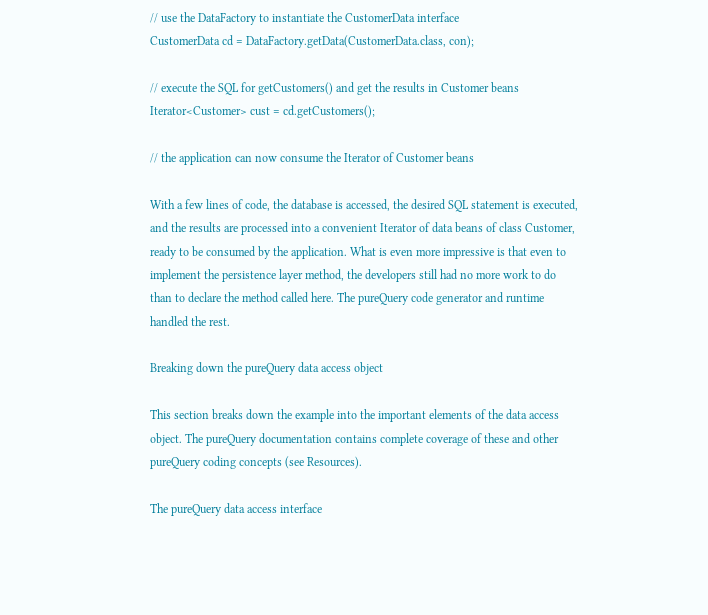// use the DataFactory to instantiate the CustomerData interface
CustomerData cd = DataFactory.getData(CustomerData.class, con);

// execute the SQL for getCustomers() and get the results in Customer beans
Iterator<Customer> cust = cd.getCustomers();

// the application can now consume the Iterator of Customer beans

With a few lines of code, the database is accessed, the desired SQL statement is executed, and the results are processed into a convenient Iterator of data beans of class Customer, ready to be consumed by the application. What is even more impressive is that even to implement the persistence layer method, the developers still had no more work to do than to declare the method called here. The pureQuery code generator and runtime handled the rest.

Breaking down the pureQuery data access object

This section breaks down the example into the important elements of the data access object. The pureQuery documentation contains complete coverage of these and other pureQuery coding concepts (see Resources).

The pureQuery data access interface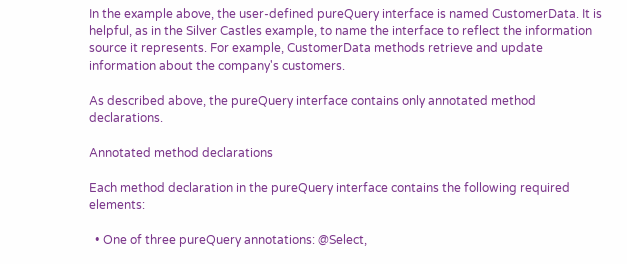In the example above, the user-defined pureQuery interface is named CustomerData. It is helpful, as in the Silver Castles example, to name the interface to reflect the information source it represents. For example, CustomerData methods retrieve and update information about the company's customers.

As described above, the pureQuery interface contains only annotated method declarations.

Annotated method declarations

Each method declaration in the pureQuery interface contains the following required elements:

  • One of three pureQuery annotations: @Select,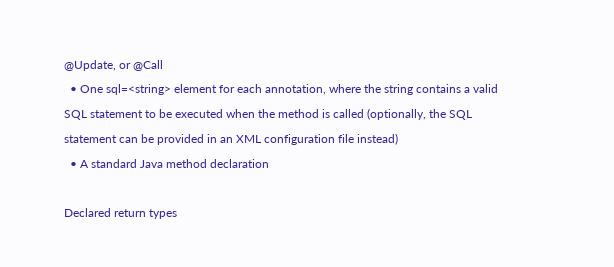@Update, or @Call
  • One sql=<string> element for each annotation, where the string contains a valid SQL statement to be executed when the method is called (optionally, the SQL statement can be provided in an XML configuration file instead)
  • A standard Java method declaration

Declared return types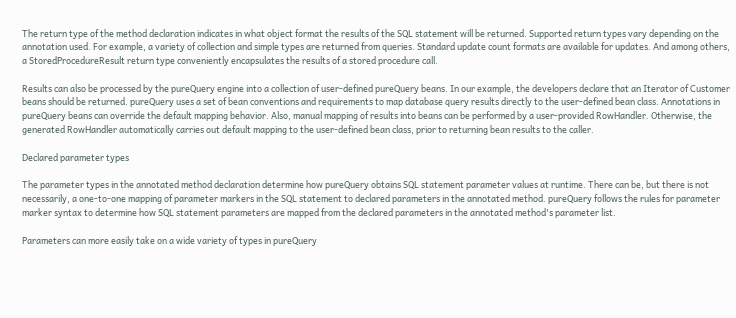The return type of the method declaration indicates in what object format the results of the SQL statement will be returned. Supported return types vary depending on the annotation used. For example, a variety of collection and simple types are returned from queries. Standard update count formats are available for updates. And among others, a StoredProcedureResult return type conveniently encapsulates the results of a stored procedure call.

Results can also be processed by the pureQuery engine into a collection of user-defined pureQuery beans. In our example, the developers declare that an Iterator of Customer beans should be returned. pureQuery uses a set of bean conventions and requirements to map database query results directly to the user-defined bean class. Annotations in pureQuery beans can override the default mapping behavior. Also, manual mapping of results into beans can be performed by a user-provided RowHandler. Otherwise, the generated RowHandler automatically carries out default mapping to the user-defined bean class, prior to returning bean results to the caller.

Declared parameter types

The parameter types in the annotated method declaration determine how pureQuery obtains SQL statement parameter values at runtime. There can be, but there is not necessarily, a one-to-one mapping of parameter markers in the SQL statement to declared parameters in the annotated method. pureQuery follows the rules for parameter marker syntax to determine how SQL statement parameters are mapped from the declared parameters in the annotated method's parameter list.

Parameters can more easily take on a wide variety of types in pureQuery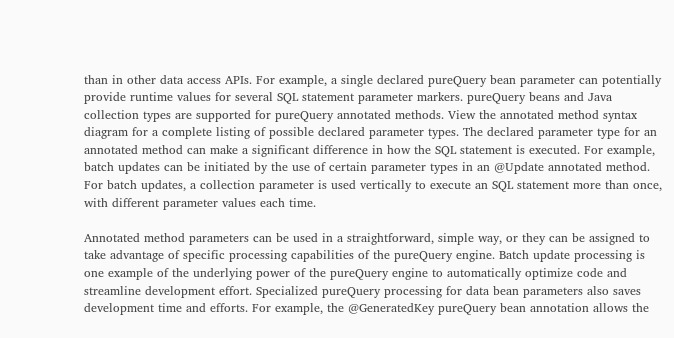than in other data access APIs. For example, a single declared pureQuery bean parameter can potentially provide runtime values for several SQL statement parameter markers. pureQuery beans and Java collection types are supported for pureQuery annotated methods. View the annotated method syntax diagram for a complete listing of possible declared parameter types. The declared parameter type for an annotated method can make a significant difference in how the SQL statement is executed. For example, batch updates can be initiated by the use of certain parameter types in an @Update annotated method. For batch updates, a collection parameter is used vertically to execute an SQL statement more than once, with different parameter values each time.

Annotated method parameters can be used in a straightforward, simple way, or they can be assigned to take advantage of specific processing capabilities of the pureQuery engine. Batch update processing is one example of the underlying power of the pureQuery engine to automatically optimize code and streamline development effort. Specialized pureQuery processing for data bean parameters also saves development time and efforts. For example, the @GeneratedKey pureQuery bean annotation allows the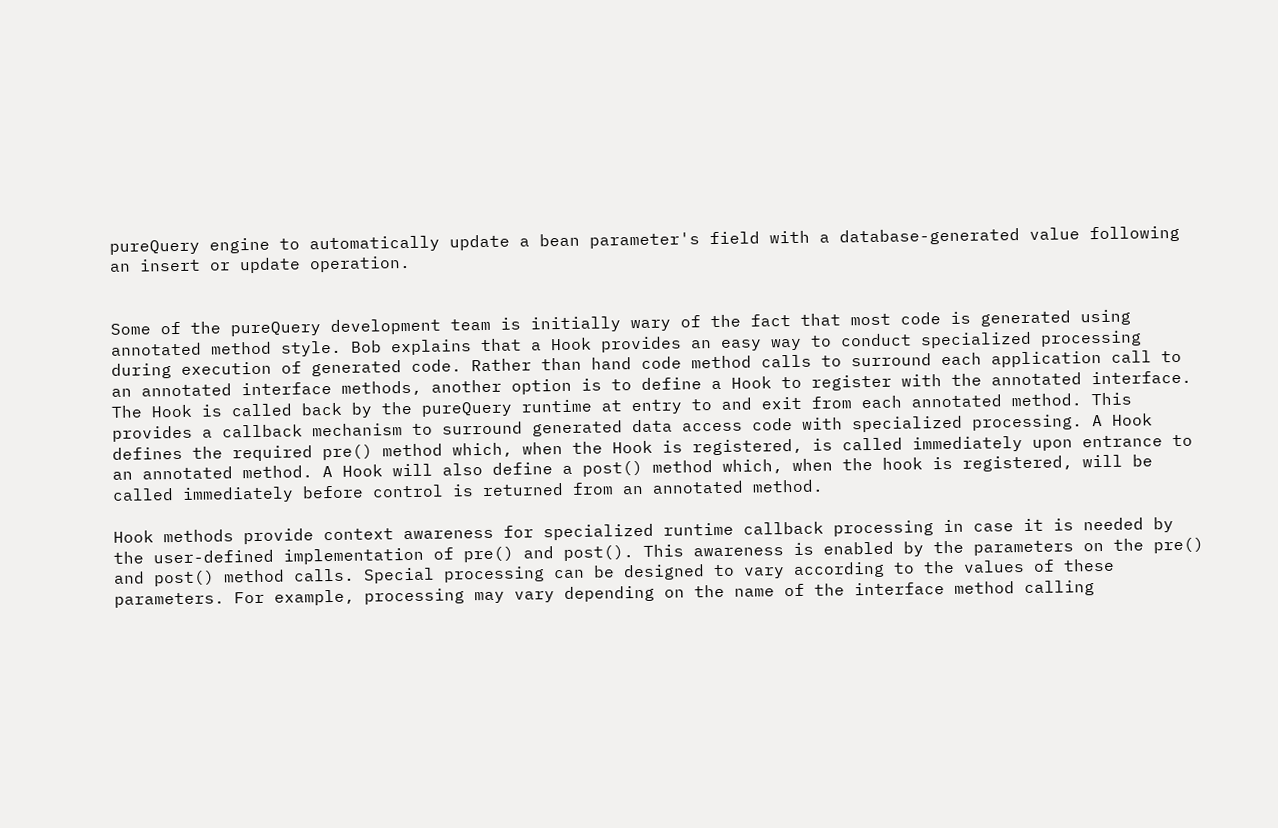pureQuery engine to automatically update a bean parameter's field with a database-generated value following an insert or update operation.


Some of the pureQuery development team is initially wary of the fact that most code is generated using annotated method style. Bob explains that a Hook provides an easy way to conduct specialized processing during execution of generated code. Rather than hand code method calls to surround each application call to an annotated interface methods, another option is to define a Hook to register with the annotated interface. The Hook is called back by the pureQuery runtime at entry to and exit from each annotated method. This provides a callback mechanism to surround generated data access code with specialized processing. A Hook defines the required pre() method which, when the Hook is registered, is called immediately upon entrance to an annotated method. A Hook will also define a post() method which, when the hook is registered, will be called immediately before control is returned from an annotated method.

Hook methods provide context awareness for specialized runtime callback processing in case it is needed by the user-defined implementation of pre() and post(). This awareness is enabled by the parameters on the pre() and post() method calls. Special processing can be designed to vary according to the values of these parameters. For example, processing may vary depending on the name of the interface method calling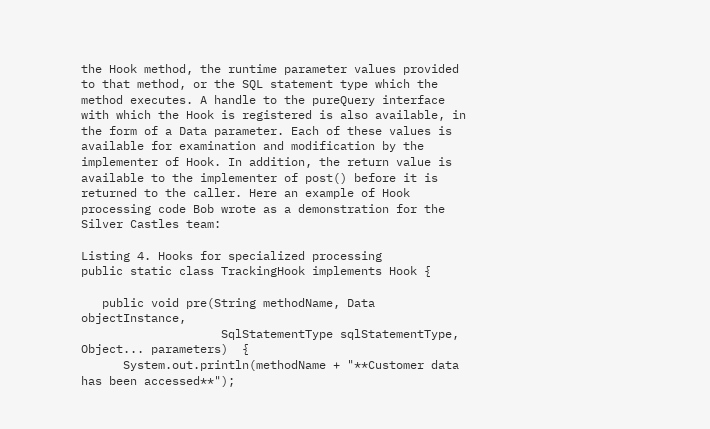the Hook method, the runtime parameter values provided to that method, or the SQL statement type which the method executes. A handle to the pureQuery interface with which the Hook is registered is also available, in the form of a Data parameter. Each of these values is available for examination and modification by the implementer of Hook. In addition, the return value is available to the implementer of post() before it is returned to the caller. Here an example of Hook processing code Bob wrote as a demonstration for the Silver Castles team:

Listing 4. Hooks for specialized processing
public static class TrackingHook implements Hook {

   public void pre(String methodName, Data objectInstance,
                    SqlStatementType sqlStatementType, Object... parameters)  {
      System.out.println(methodName + "**Customer data has been accessed**");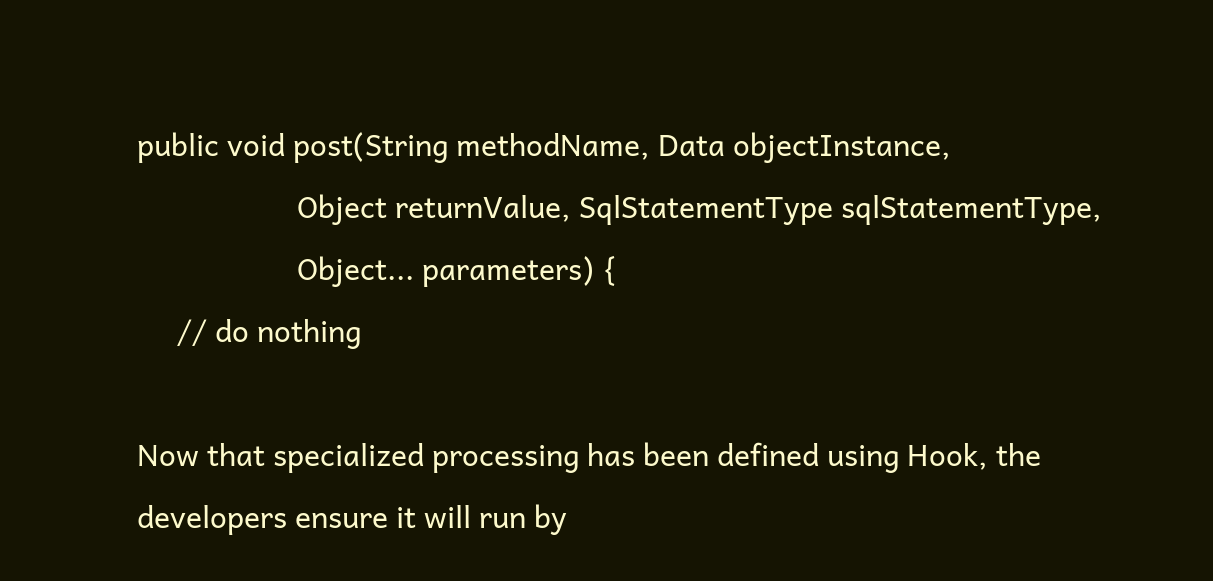public void post(String methodName, Data objectInstance,
                    Object returnValue, SqlStatementType sqlStatementType,
                    Object... parameters) {
     // do nothing

Now that specialized processing has been defined using Hook, the developers ensure it will run by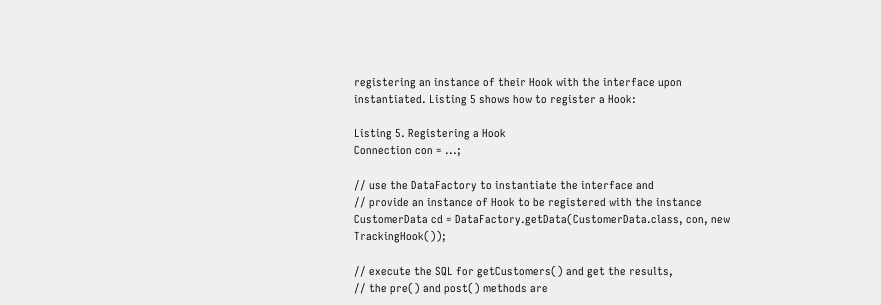registering an instance of their Hook with the interface upon instantiated. Listing 5 shows how to register a Hook:

Listing 5. Registering a Hook
Connection con = ...;

// use the DataFactory to instantiate the interface and
// provide an instance of Hook to be registered with the instance
CustomerData cd = DataFactory.getData(CustomerData.class, con, new TrackingHook());

// execute the SQL for getCustomers() and get the results,
// the pre() and post() methods are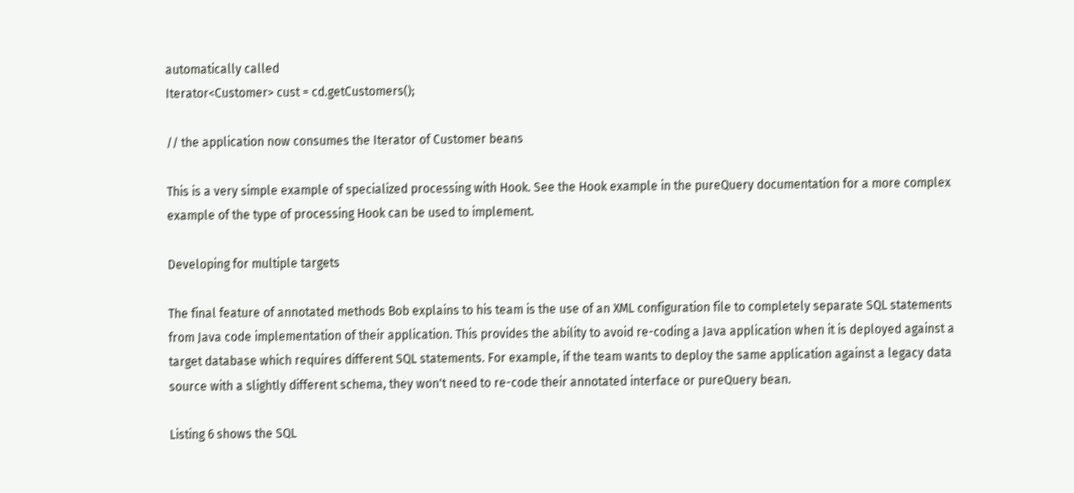automatically called
Iterator<Customer> cust = cd.getCustomers();

// the application now consumes the Iterator of Customer beans

This is a very simple example of specialized processing with Hook. See the Hook example in the pureQuery documentation for a more complex example of the type of processing Hook can be used to implement.

Developing for multiple targets

The final feature of annotated methods Bob explains to his team is the use of an XML configuration file to completely separate SQL statements from Java code implementation of their application. This provides the ability to avoid re-coding a Java application when it is deployed against a target database which requires different SQL statements. For example, if the team wants to deploy the same application against a legacy data source with a slightly different schema, they won't need to re-code their annotated interface or pureQuery bean.

Listing 6 shows the SQL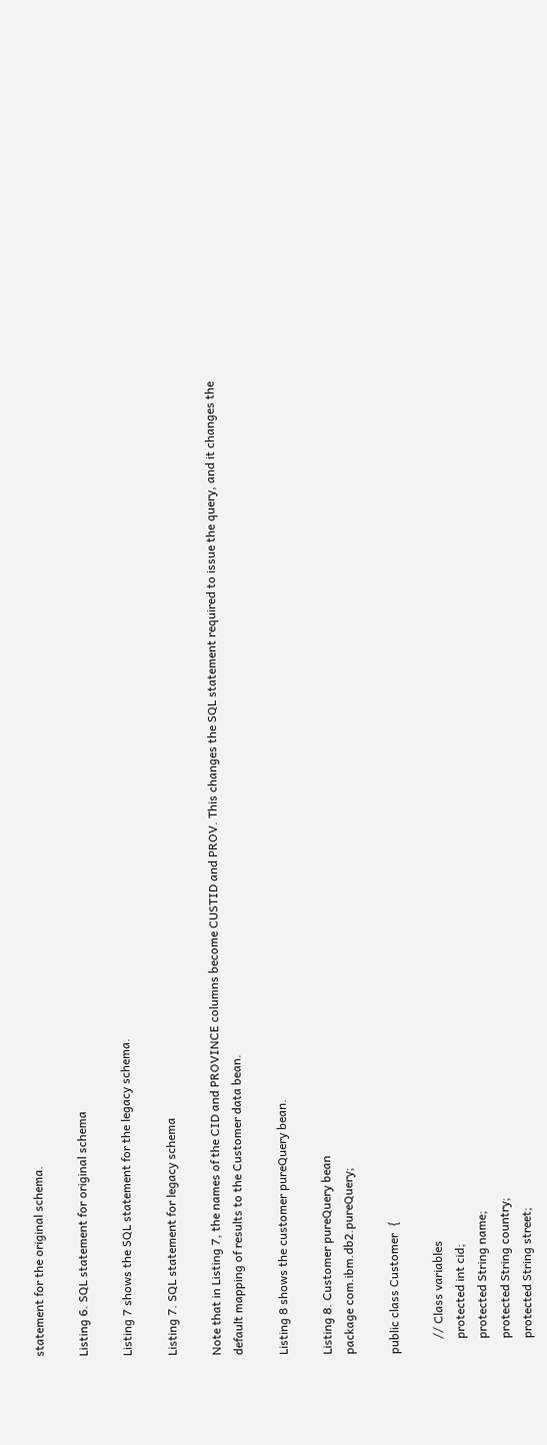statement for the original schema.

Listing 6. SQL statement for original schema

Listing 7 shows the SQL statement for the legacy schema.

Listing 7. SQL statement for legacy schema

Note that in Listing 7, the names of the CID and PROVINCE columns become CUSTID and PROV. This changes the SQL statement required to issue the query, and it changes the default mapping of results to the Customer data bean.

Listing 8 shows the customer pureQuery bean.

Listing 8. Customer pureQuery bean
package com.ibm.db2.pureQuery;

public class Customer  {

     // Class variables
     protected int cid;
     protected String name;
     protected String country;
     protected String street;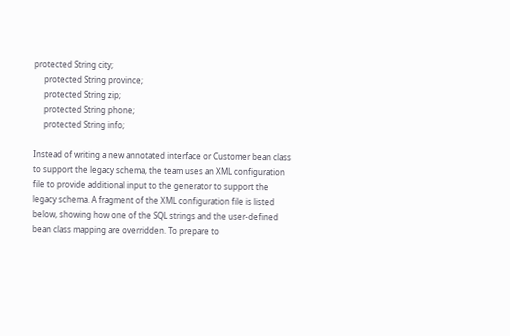protected String city;
     protected String province;
     protected String zip;
     protected String phone;
     protected String info;

Instead of writing a new annotated interface or Customer bean class to support the legacy schema, the team uses an XML configuration file to provide additional input to the generator to support the legacy schema. A fragment of the XML configuration file is listed below, showing how one of the SQL strings and the user-defined bean class mapping are overridden. To prepare to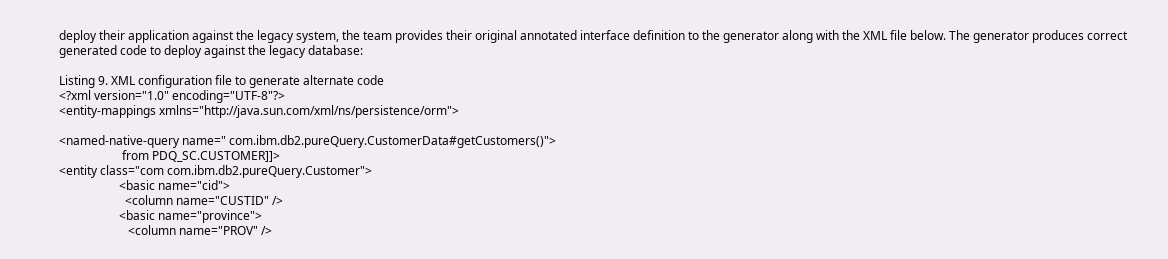deploy their application against the legacy system, the team provides their original annotated interface definition to the generator along with the XML file below. The generator produces correct generated code to deploy against the legacy database:

Listing 9. XML configuration file to generate alternate code
<?xml version="1.0" encoding="UTF-8"?>
<entity-mappings xmlns="http://java.sun.com/xml/ns/persistence/orm">

<named-native-query name=" com.ibm.db2.pureQuery.CustomerData#getCustomers()">
                     from PDQ_SC.CUSTOMER]]>
<entity class="com com.ibm.db2.pureQuery.Customer">
                    <basic name="cid">
                      <column name="CUSTID" />
                    <basic name="province">
                       <column name="PROV" />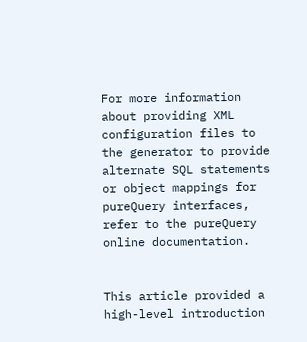For more information about providing XML configuration files to the generator to provide alternate SQL statements or object mappings for pureQuery interfaces, refer to the pureQuery online documentation.


This article provided a high-level introduction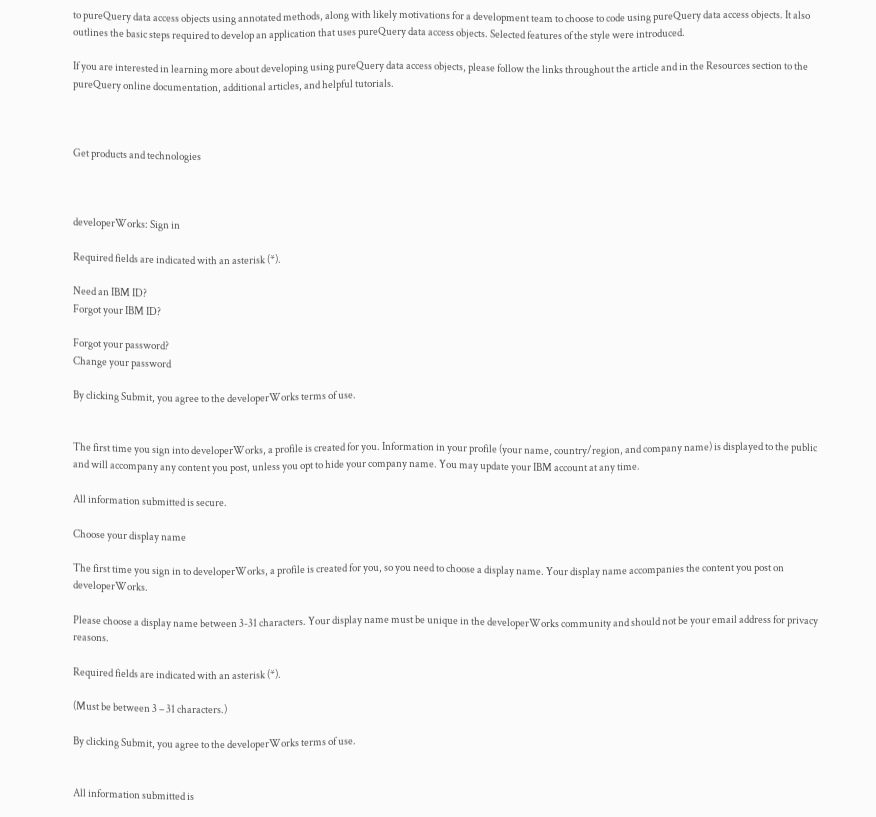to pureQuery data access objects using annotated methods, along with likely motivations for a development team to choose to code using pureQuery data access objects. It also outlines the basic steps required to develop an application that uses pureQuery data access objects. Selected features of the style were introduced.

If you are interested in learning more about developing using pureQuery data access objects, please follow the links throughout the article and in the Resources section to the pureQuery online documentation, additional articles, and helpful tutorials.



Get products and technologies



developerWorks: Sign in

Required fields are indicated with an asterisk (*).

Need an IBM ID?
Forgot your IBM ID?

Forgot your password?
Change your password

By clicking Submit, you agree to the developerWorks terms of use.


The first time you sign into developerWorks, a profile is created for you. Information in your profile (your name, country/region, and company name) is displayed to the public and will accompany any content you post, unless you opt to hide your company name. You may update your IBM account at any time.

All information submitted is secure.

Choose your display name

The first time you sign in to developerWorks, a profile is created for you, so you need to choose a display name. Your display name accompanies the content you post on developerWorks.

Please choose a display name between 3-31 characters. Your display name must be unique in the developerWorks community and should not be your email address for privacy reasons.

Required fields are indicated with an asterisk (*).

(Must be between 3 – 31 characters.)

By clicking Submit, you agree to the developerWorks terms of use.


All information submitted is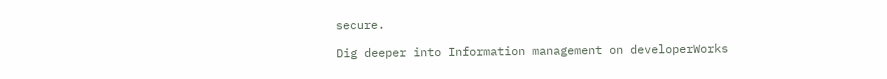secure.

Dig deeper into Information management on developerWorks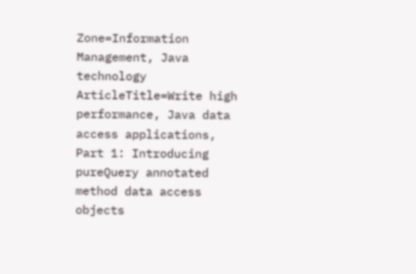Zone=Information Management, Java technology
ArticleTitle=Write high performance, Java data access applications, Part 1: Introducing pureQuery annotated method data access objects